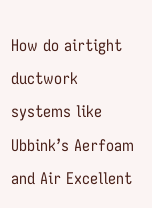How do airtight ductwork systems like Ubbink’s Aerfoam and Air Excellent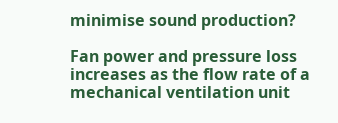minimise sound production?

Fan power and pressure loss increases as the flow rate of a mechanical ventilation unit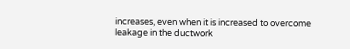increases, even when it is increased to overcome leakage in the ductwork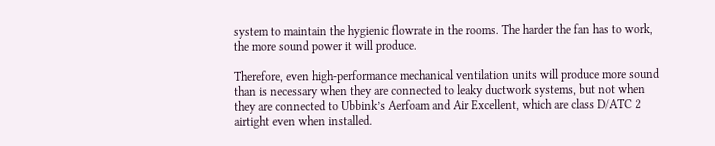system to maintain the hygienic flowrate in the rooms. The harder the fan has to work, the more sound power it will produce.

Therefore, even high-performance mechanical ventilation units will produce more sound than is necessary when they are connected to leaky ductwork systems, but not when they are connected to Ubbink’s Aerfoam and Air Excellent, which are class D/ATC 2 airtight even when installed.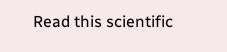Read this scientific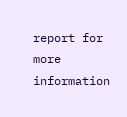report for more information